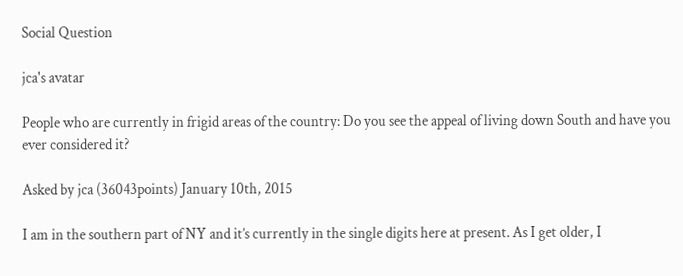Social Question

jca's avatar

People who are currently in frigid areas of the country: Do you see the appeal of living down South and have you ever considered it?

Asked by jca (36043points) January 10th, 2015

I am in the southern part of NY and it’s currently in the single digits here at present. As I get older, I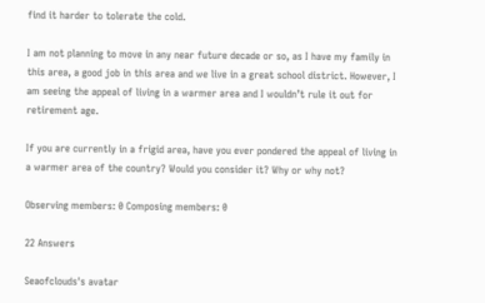find it harder to tolerate the cold.

I am not planning to move in any near future decade or so, as I have my family in this area, a good job in this area and we live in a great school district. However, I am seeing the appeal of living in a warmer area and I wouldn’t rule it out for retirement age.

If you are currently in a frigid area, have you ever pondered the appeal of living in a warmer area of the country? Would you consider it? Why or why not?

Observing members: 0 Composing members: 0

22 Answers

Seaofclouds's avatar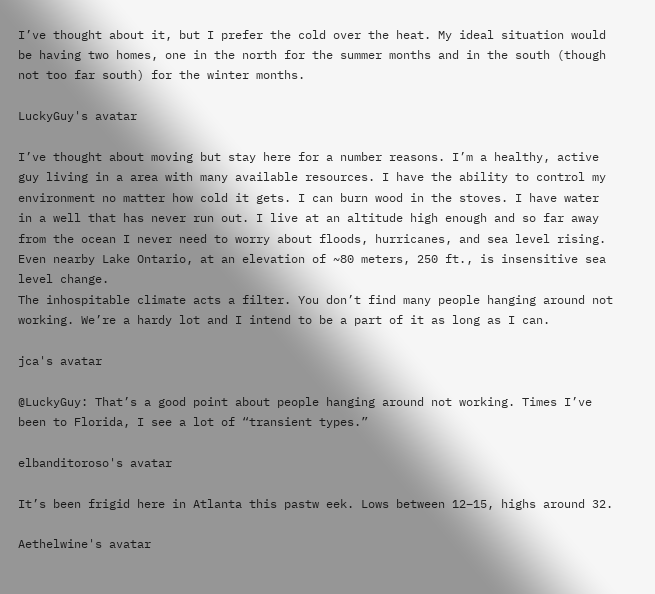I’ve thought about it, but I prefer the cold over the heat. My ideal situation would be having two homes, one in the north for the summer months and in the south (though not too far south) for the winter months.

LuckyGuy's avatar

I’ve thought about moving but stay here for a number reasons. I’m a healthy, active guy living in a area with many available resources. I have the ability to control my environment no matter how cold it gets. I can burn wood in the stoves. I have water in a well that has never run out. I live at an altitude high enough and so far away from the ocean I never need to worry about floods, hurricanes, and sea level rising. Even nearby Lake Ontario, at an elevation of ~80 meters, 250 ft., is insensitive sea level change.
The inhospitable climate acts a filter. You don’t find many people hanging around not working. We’re a hardy lot and I intend to be a part of it as long as I can.

jca's avatar

@LuckyGuy: That’s a good point about people hanging around not working. Times I’ve been to Florida, I see a lot of “transient types.”

elbanditoroso's avatar

It’s been frigid here in Atlanta this pastw eek. Lows between 12–15, highs around 32.

Aethelwine's avatar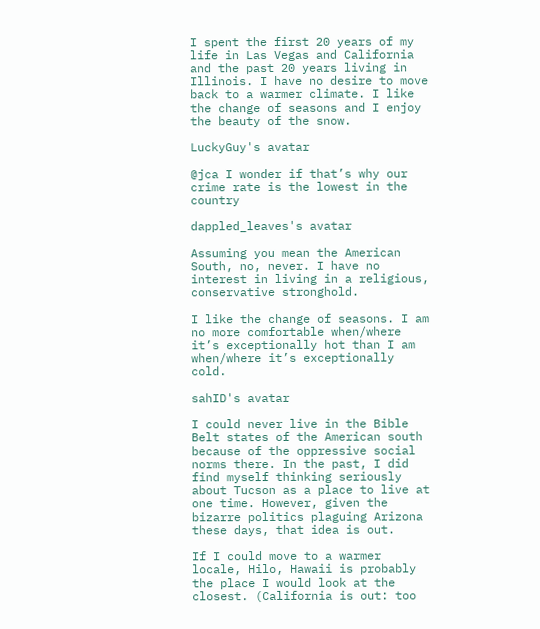I spent the first 20 years of my life in Las Vegas and California and the past 20 years living in Illinois. I have no desire to move back to a warmer climate. I like the change of seasons and I enjoy the beauty of the snow.

LuckyGuy's avatar

@jca I wonder if that’s why our crime rate is the lowest in the country

dappled_leaves's avatar

Assuming you mean the American South, no, never. I have no interest in living in a religious, conservative stronghold.

I like the change of seasons. I am no more comfortable when/where it’s exceptionally hot than I am when/where it’s exceptionally cold.

sahID's avatar

I could never live in the Bible Belt states of the American south because of the oppressive social norms there. In the past, I did find myself thinking seriously about Tucson as a place to live at one time. However, given the bizarre politics plaguing Arizona these days, that idea is out.

If I could move to a warmer locale, Hilo, Hawaii is probably the place I would look at the closest. (California is out: too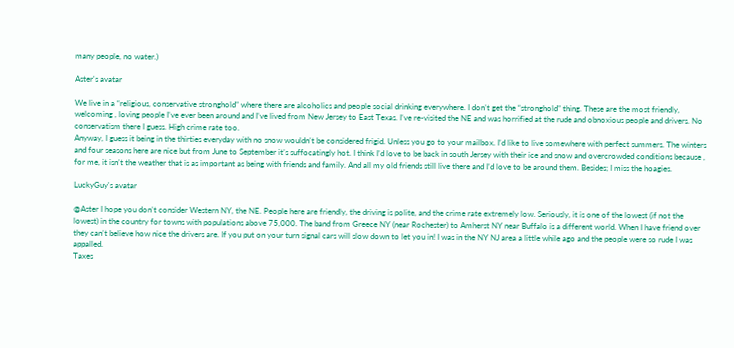many people, no water.)

Aster's avatar

We live in a “religious, conservative stronghold” where there are alcoholics and people social drinking everywhere. I don’t get the “stronghold” thing. These are the most friendly, welcoming , loving people I’ve ever been around and I’ve lived from New Jersey to East Texas. I’ve re-visited the NE and was horrified at the rude and obnoxious people and drivers. No conservatism there I guess. High crime rate too.
Anyway, I guess it being in the thirties everyday with no snow wouldn’t be considered frigid. Unless you go to your mailbox. I’d like to live somewhere with perfect summers. The winters and four seasons here are nice but from June to September it’s suffocatingly hot. I think I’d love to be back in south Jersey with their ice and snow and overcrowded conditions because , for me, it isn’t the weather that is as important as being with friends and family. And all my old friends still live there and I’d love to be around them. Besides; I miss the hoagies.

LuckyGuy's avatar

@Aster I hope you don’t consider Western NY, the NE. People here are friendly, the driving is polite, and the crime rate extremely low. Seriously, it is one of the lowest (if not the lowest) in the country for towns with populations above 75,000. The band from Greece NY (near Rochester) to Amherst NY near Buffalo is a different world. When I have friend over they can’t believe how nice the drivers are. If you put on your turn signal cars will slow down to let you in! I was in the NY NJ area a little while ago and the people were so rude I was appalled.
Taxes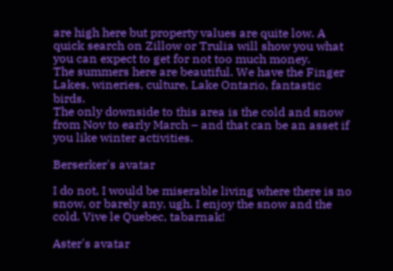are high here but property values are quite low. A quick search on Zillow or Trulia will show you what you can expect to get for not too much money.
The summers here are beautiful. We have the Finger Lakes, wineries, culture, Lake Ontario, fantastic birds.
The only downside to this area is the cold and snow from Nov to early March – and that can be an asset if you like winter activities.

Berserker's avatar

I do not, I would be miserable living where there is no snow, or barely any, ugh. I enjoy the snow and the cold. Vive le Quebec, tabarnak!

Aster's avatar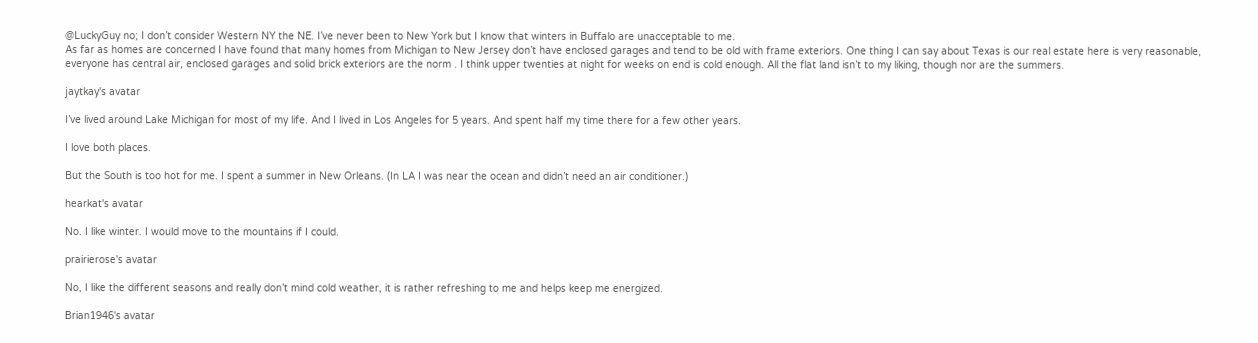@LuckyGuy no; I don’t consider Western NY the NE. I’ve never been to New York but I know that winters in Buffalo are unacceptable to me.
As far as homes are concerned I have found that many homes from Michigan to New Jersey don’t have enclosed garages and tend to be old with frame exteriors. One thing I can say about Texas is our real estate here is very reasonable, everyone has central air, enclosed garages and solid brick exteriors are the norm . I think upper twenties at night for weeks on end is cold enough. All the flat land isn’t to my liking, though nor are the summers.

jaytkay's avatar

I’ve lived around Lake Michigan for most of my life. And I lived in Los Angeles for 5 years. And spent half my time there for a few other years.

I love both places.

But the South is too hot for me. I spent a summer in New Orleans. (In LA I was near the ocean and didn’t need an air conditioner.)

hearkat's avatar

No. I like winter. I would move to the mountains if I could.

prairierose's avatar

No, I like the different seasons and really don’t mind cold weather, it is rather refreshing to me and helps keep me energized.

Brian1946's avatar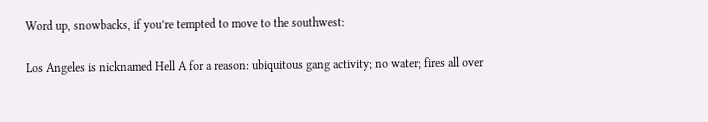Word up, snowbacks, if you’re tempted to move to the southwest:

Los Angeles is nicknamed Hell A for a reason: ubiquitous gang activity; no water; fires all over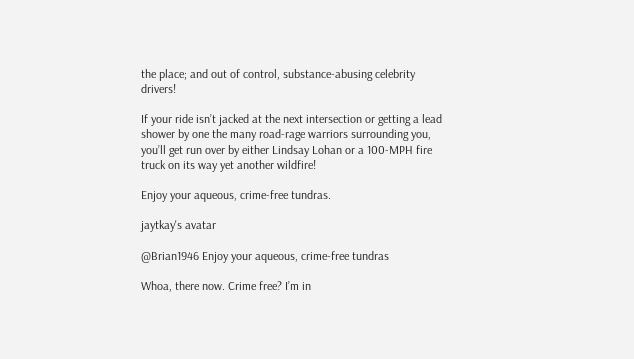the place; and out of control, substance-abusing celebrity drivers!

If your ride isn’t jacked at the next intersection or getting a lead shower by one the many road-rage warriors surrounding you, you’ll get run over by either Lindsay Lohan or a 100-MPH fire truck on its way yet another wildfire!

Enjoy your aqueous, crime-free tundras.

jaytkay's avatar

@Brian1946 Enjoy your aqueous, crime-free tundras

Whoa, there now. Crime free? I’m in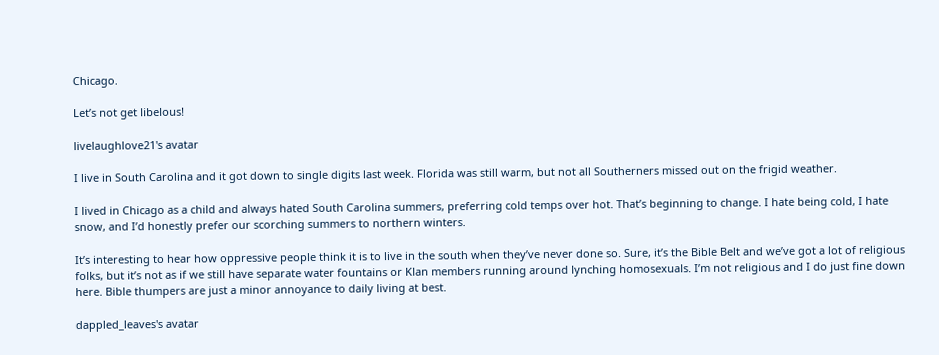Chicago.

Let’s not get libelous!

livelaughlove21's avatar

I live in South Carolina and it got down to single digits last week. Florida was still warm, but not all Southerners missed out on the frigid weather.

I lived in Chicago as a child and always hated South Carolina summers, preferring cold temps over hot. That’s beginning to change. I hate being cold, I hate snow, and I’d honestly prefer our scorching summers to northern winters.

It’s interesting to hear how oppressive people think it is to live in the south when they’ve never done so. Sure, it’s the Bible Belt and we’ve got a lot of religious folks, but it’s not as if we still have separate water fountains or Klan members running around lynching homosexuals. I’m not religious and I do just fine down here. Bible thumpers are just a minor annoyance to daily living at best.

dappled_leaves's avatar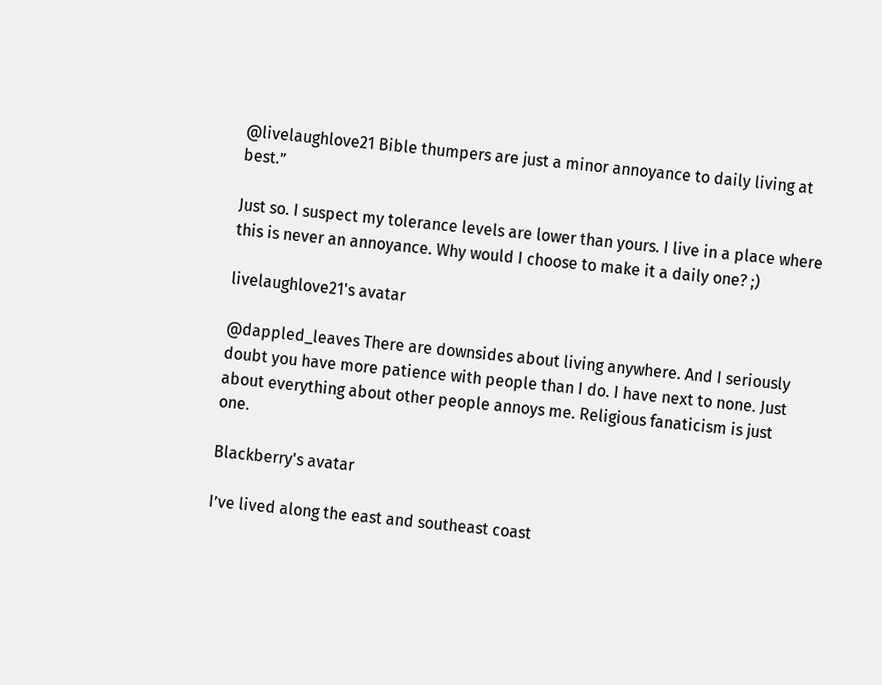@livelaughlove21 Bible thumpers are just a minor annoyance to daily living at best.”

Just so. I suspect my tolerance levels are lower than yours. I live in a place where this is never an annoyance. Why would I choose to make it a daily one? ;)

livelaughlove21's avatar

@dappled_leaves There are downsides about living anywhere. And I seriously doubt you have more patience with people than I do. I have next to none. Just about everything about other people annoys me. Religious fanaticism is just one.

Blackberry's avatar

I’ve lived along the east and southeast coast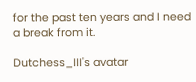for the past ten years and I need a break from it.

Dutchess_III's avatar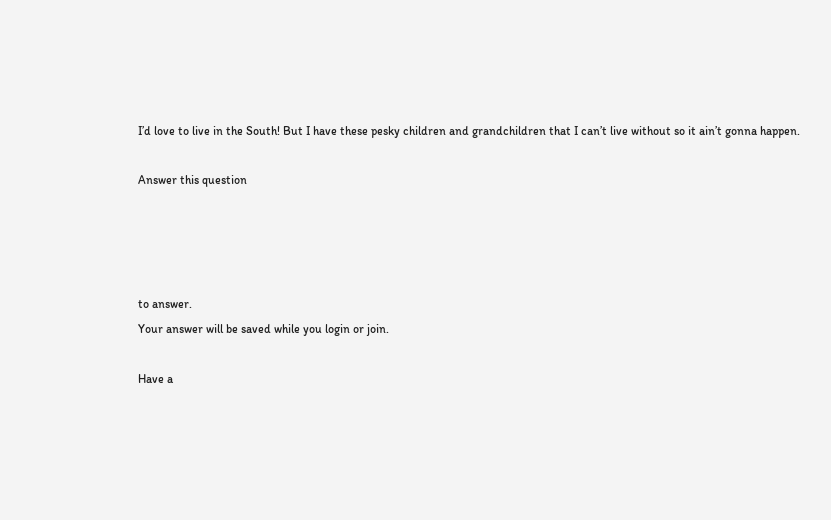I’d love to live in the South! But I have these pesky children and grandchildren that I can’t live without so it ain’t gonna happen.

Answer this question




to answer.
Your answer will be saved while you login or join.

Have a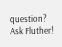question? Ask Fluther!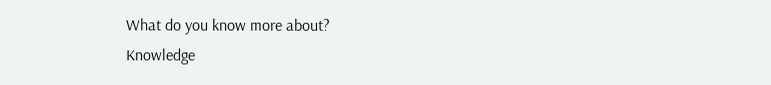What do you know more about?
Knowledge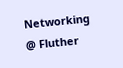Networking @ Fluther